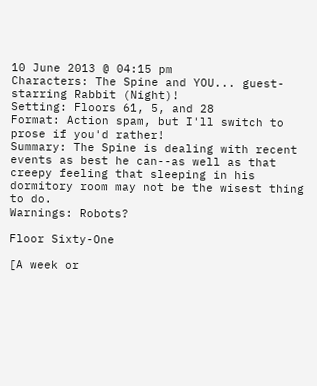10 June 2013 @ 04:15 pm
Characters: The Spine and YOU... guest-starring Rabbit (Night)!
Setting: Floors 61, 5, and 28
Format: Action spam, but I'll switch to prose if you'd rather!
Summary: The Spine is dealing with recent events as best he can--as well as that creepy feeling that sleeping in his dormitory room may not be the wisest thing to do.
Warnings: Robots?

Floor Sixty-One

[A week or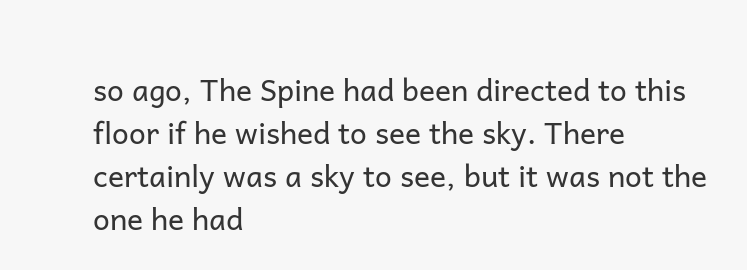so ago, The Spine had been directed to this floor if he wished to see the sky. There certainly was a sky to see, but it was not the one he had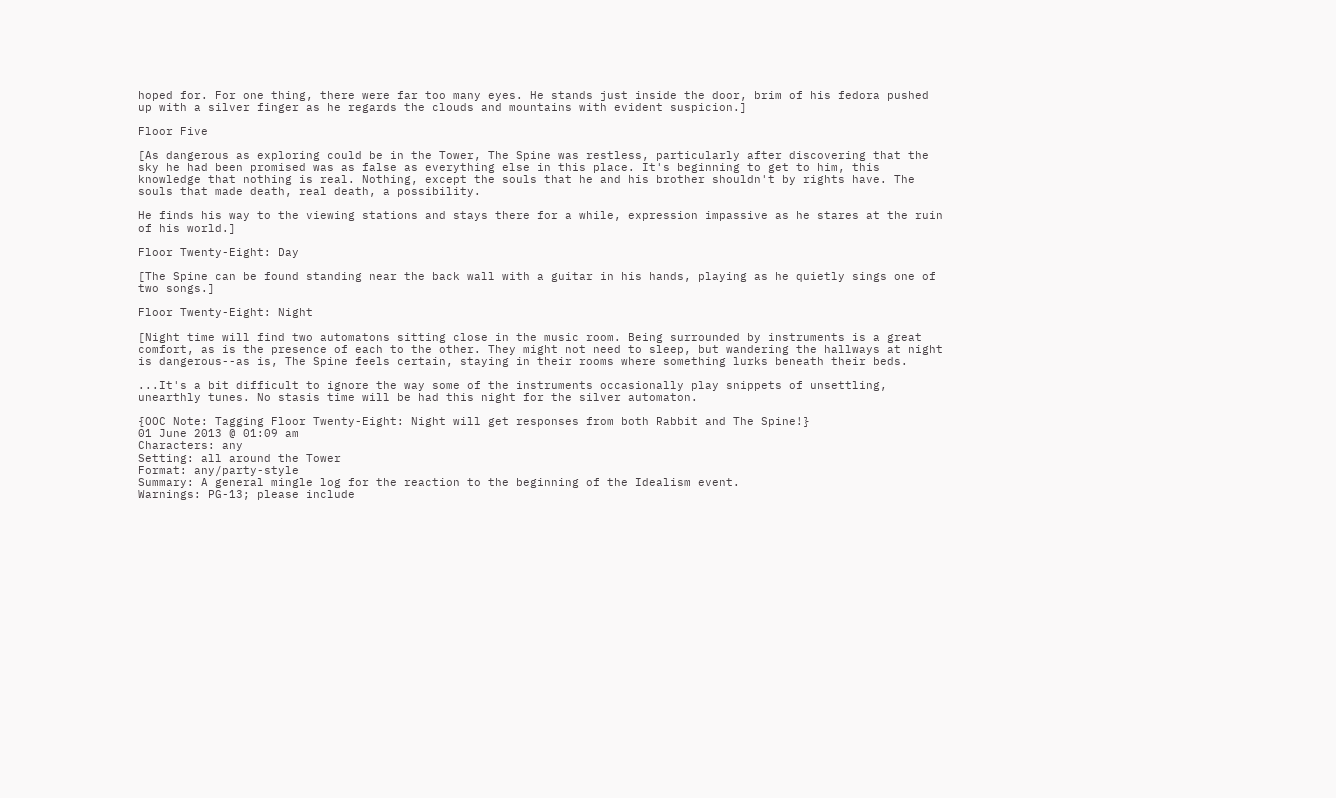hoped for. For one thing, there were far too many eyes. He stands just inside the door, brim of his fedora pushed up with a silver finger as he regards the clouds and mountains with evident suspicion.]

Floor Five

[As dangerous as exploring could be in the Tower, The Spine was restless, particularly after discovering that the sky he had been promised was as false as everything else in this place. It's beginning to get to him, this knowledge that nothing is real. Nothing, except the souls that he and his brother shouldn't by rights have. The souls that made death, real death, a possibility.

He finds his way to the viewing stations and stays there for a while, expression impassive as he stares at the ruin of his world.]

Floor Twenty-Eight: Day

[The Spine can be found standing near the back wall with a guitar in his hands, playing as he quietly sings one of two songs.]

Floor Twenty-Eight: Night

[Night time will find two automatons sitting close in the music room. Being surrounded by instruments is a great comfort, as is the presence of each to the other. They might not need to sleep, but wandering the hallways at night is dangerous--as is, The Spine feels certain, staying in their rooms where something lurks beneath their beds.

...It's a bit difficult to ignore the way some of the instruments occasionally play snippets of unsettling, unearthly tunes. No stasis time will be had this night for the silver automaton.

{OOC Note: Tagging Floor Twenty-Eight: Night will get responses from both Rabbit and The Spine!}
01 June 2013 @ 01:09 am
Characters: any
Setting: all around the Tower
Format: any/party-style
Summary: A general mingle log for the reaction to the beginning of the Idealism event.
Warnings: PG-13; please include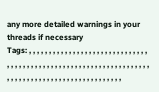any more detailed warnings in your threads if necessary
Tags: , , , , , , , , , , , , , , , , , , , , , , , , , , , , , , , , , , , , , , , , , , , , , , , , , , , , , , , , , , , , , , , , , , , , , , , , , , , , , , , , , , , , , , , , , , , , , , ,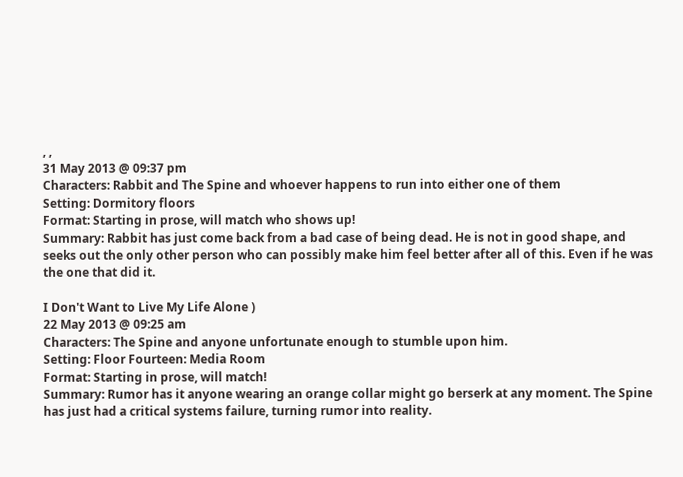, ,
31 May 2013 @ 09:37 pm
Characters: Rabbit and The Spine and whoever happens to run into either one of them
Setting: Dormitory floors
Format: Starting in prose, will match who shows up!
Summary: Rabbit has just come back from a bad case of being dead. He is not in good shape, and seeks out the only other person who can possibly make him feel better after all of this. Even if he was the one that did it.

I Don't Want to Live My Life Alone )
22 May 2013 @ 09:25 am
Characters: The Spine and anyone unfortunate enough to stumble upon him.
Setting: Floor Fourteen: Media Room
Format: Starting in prose, will match!
Summary: Rumor has it anyone wearing an orange collar might go berserk at any moment. The Spine has just had a critical systems failure, turning rumor into reality.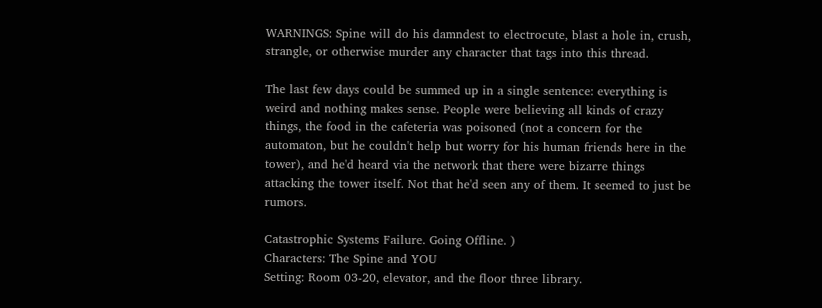WARNINGS: Spine will do his damndest to electrocute, blast a hole in, crush, strangle, or otherwise murder any character that tags into this thread.

The last few days could be summed up in a single sentence: everything is weird and nothing makes sense. People were believing all kinds of crazy things, the food in the cafeteria was poisoned (not a concern for the automaton, but he couldn't help but worry for his human friends here in the tower), and he'd heard via the network that there were bizarre things attacking the tower itself. Not that he'd seen any of them. It seemed to just be rumors.

Catastrophic Systems Failure. Going Offline. )
Characters: The Spine and YOU
Setting: Room 03-20, elevator, and the floor three library.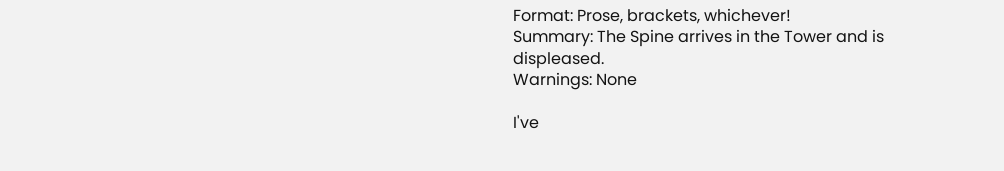Format: Prose, brackets, whichever!
Summary: The Spine arrives in the Tower and is displeased.
Warnings: None

I've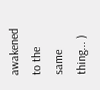awakened to the same thing... )